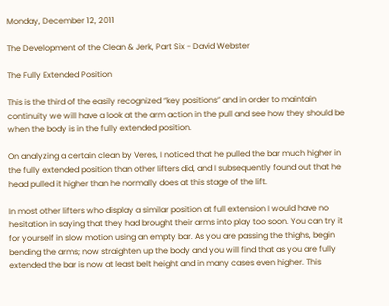Monday, December 12, 2011

The Development of the Clean & Jerk, Part Six - David Webster

The Fully Extended Position

This is the third of the easily recognized “key positions” and in order to maintain continuity we will have a look at the arm action in the pull and see how they should be when the body is in the fully extended position.

On analyzing a certain clean by Veres, I noticed that he pulled the bar much higher in the fully extended position than other lifters did, and I subsequently found out that he head pulled it higher than he normally does at this stage of the lift.

In most other lifters who display a similar position at full extension I would have no hesitation in saying that they had brought their arms into play too soon. You can try it for yourself in slow motion using an empty bar. As you are passing the thighs, begin bending the arms; now straighten up the body and you will find that as you are fully extended the bar is now at least belt height and in many cases even higher. This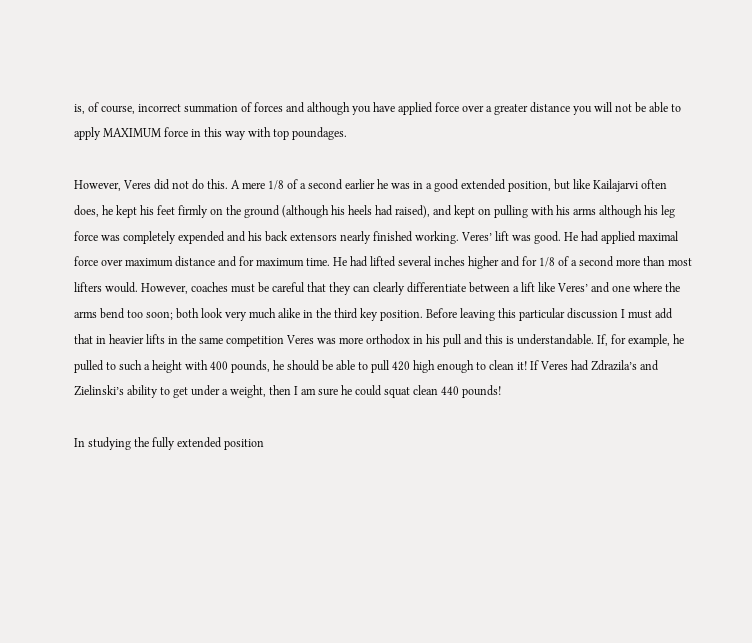is, of course, incorrect summation of forces and although you have applied force over a greater distance you will not be able to apply MAXIMUM force in this way with top poundages.

However, Veres did not do this. A mere 1/8 of a second earlier he was in a good extended position, but like Kailajarvi often does, he kept his feet firmly on the ground (although his heels had raised), and kept on pulling with his arms although his leg force was completely expended and his back extensors nearly finished working. Veres’ lift was good. He had applied maximal force over maximum distance and for maximum time. He had lifted several inches higher and for 1/8 of a second more than most lifters would. However, coaches must be careful that they can clearly differentiate between a lift like Veres’ and one where the arms bend too soon; both look very much alike in the third key position. Before leaving this particular discussion I must add that in heavier lifts in the same competition Veres was more orthodox in his pull and this is understandable. If, for example, he pulled to such a height with 400 pounds, he should be able to pull 420 high enough to clean it! If Veres had Zdrazila’s and Zielinski’s ability to get under a weight, then I am sure he could squat clean 440 pounds!

In studying the fully extended position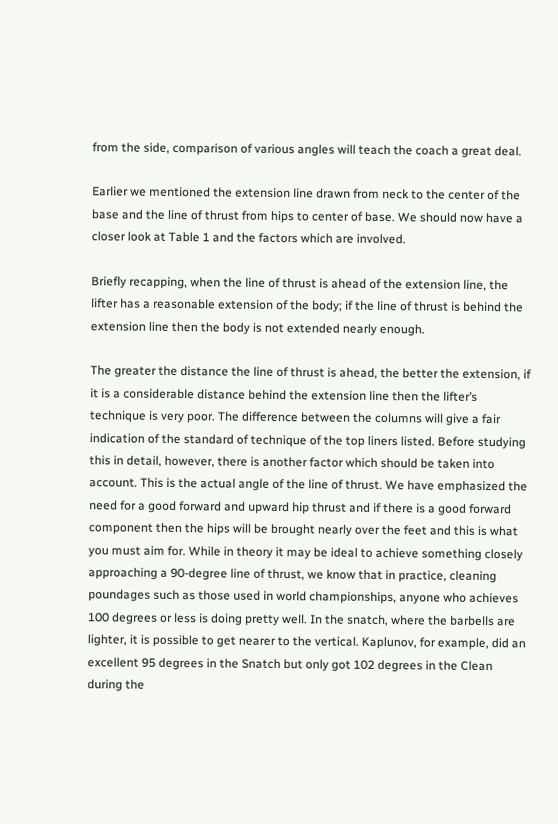from the side, comparison of various angles will teach the coach a great deal.

Earlier we mentioned the extension line drawn from neck to the center of the base and the line of thrust from hips to center of base. We should now have a closer look at Table 1 and the factors which are involved.

Briefly recapping, when the line of thrust is ahead of the extension line, the lifter has a reasonable extension of the body; if the line of thrust is behind the extension line then the body is not extended nearly enough.

The greater the distance the line of thrust is ahead, the better the extension, if it is a considerable distance behind the extension line then the lifter’s technique is very poor. The difference between the columns will give a fair indication of the standard of technique of the top liners listed. Before studying this in detail, however, there is another factor which should be taken into account. This is the actual angle of the line of thrust. We have emphasized the need for a good forward and upward hip thrust and if there is a good forward component then the hips will be brought nearly over the feet and this is what you must aim for. While in theory it may be ideal to achieve something closely approaching a 90-degree line of thrust, we know that in practice, cleaning poundages such as those used in world championships, anyone who achieves 100 degrees or less is doing pretty well. In the snatch, where the barbells are lighter, it is possible to get nearer to the vertical. Kaplunov, for example, did an excellent 95 degrees in the Snatch but only got 102 degrees in the Clean during the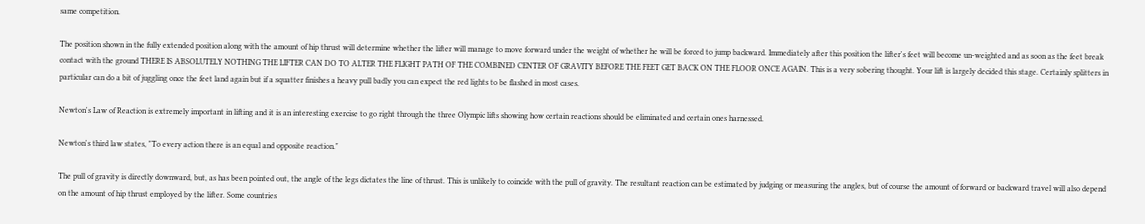same competition.

The position shown in the fully extended position along with the amount of hip thrust will determine whether the lifter will manage to move forward under the weight of whether he will be forced to jump backward. Immediately after this position the lifter's feet will become un-weighted and as soon as the feet break contact with the ground THERE IS ABSOLUTELY NOTHING THE LIFTER CAN DO TO ALTER THE FLIGHT PATH OF THE COMBINED CENTER OF GRAVITY BEFORE THE FEET GET BACK ON THE FLOOR ONCE AGAIN. This is a very sobering thought. Your lift is largely decided this stage. Certainly splitters in particular can do a bit of juggling once the feet land again but if a squatter finishes a heavy pull badly you can expect the red lights to be flashed in most cases.

Newton's Law of Reaction is extremely important in lifting and it is an interesting exercise to go right through the three Olympic lifts showing how certain reactions should be eliminated and certain ones harnessed.

Newton's third law states, "To every action there is an equal and opposite reaction."

The pull of gravity is directly downward, but, as has been pointed out, the angle of the legs dictates the line of thrust. This is unlikely to coincide with the pull of gravity. The resultant reaction can be estimated by judging or measuring the angles, but of course the amount of forward or backward travel will also depend on the amount of hip thrust employed by the lifter. Some countries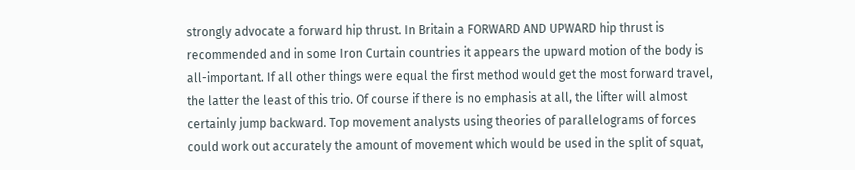strongly advocate a forward hip thrust. In Britain a FORWARD AND UPWARD hip thrust is recommended and in some Iron Curtain countries it appears the upward motion of the body is all-important. If all other things were equal the first method would get the most forward travel, the latter the least of this trio. Of course if there is no emphasis at all, the lifter will almost certainly jump backward. Top movement analysts using theories of parallelograms of forces could work out accurately the amount of movement which would be used in the split of squat,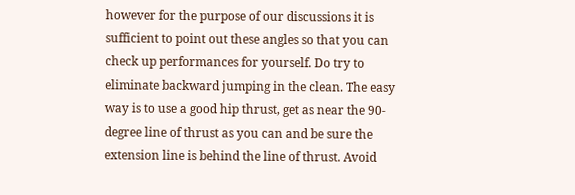however for the purpose of our discussions it is sufficient to point out these angles so that you can check up performances for yourself. Do try to eliminate backward jumping in the clean. The easy way is to use a good hip thrust, get as near the 90-degree line of thrust as you can and be sure the extension line is behind the line of thrust. Avoid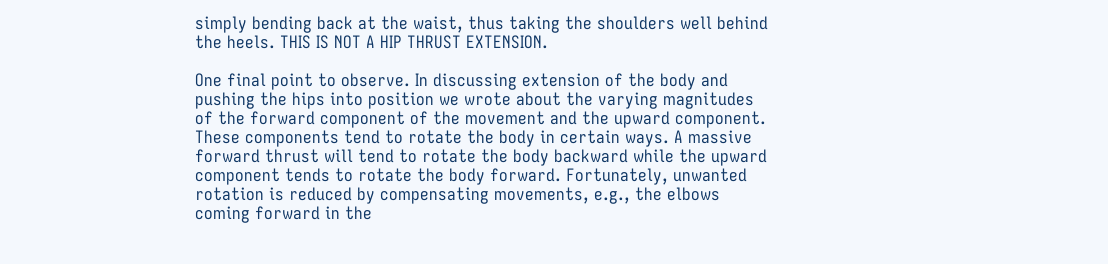simply bending back at the waist, thus taking the shoulders well behind the heels. THIS IS NOT A HIP THRUST EXTENSION.

One final point to observe. In discussing extension of the body and pushing the hips into position we wrote about the varying magnitudes of the forward component of the movement and the upward component. These components tend to rotate the body in certain ways. A massive forward thrust will tend to rotate the body backward while the upward component tends to rotate the body forward. Fortunately, unwanted rotation is reduced by compensating movements, e.g., the elbows coming forward in the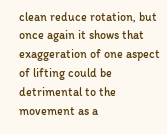clean reduce rotation, but once again it shows that exaggeration of one aspect of lifting could be detrimental to the movement as a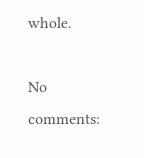whole.

No comments: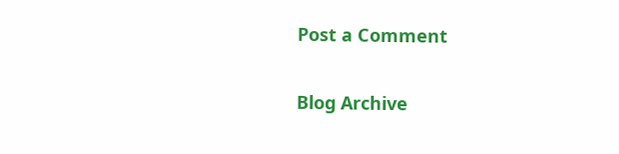Post a Comment

Blog Archive